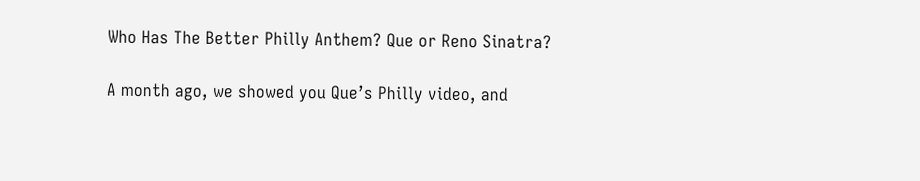Who Has The Better Philly Anthem? Que or Reno Sinatra?

A month ago, we showed you Que’s Philly video, and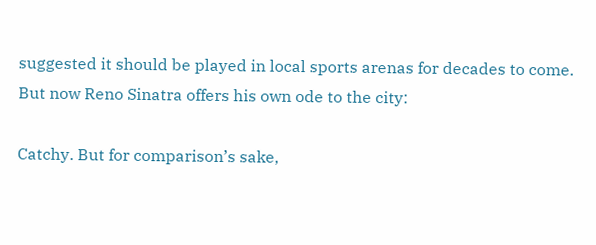suggested it should be played in local sports arenas for decades to come. But now Reno Sinatra offers his own ode to the city:

Catchy. But for comparison’s sake,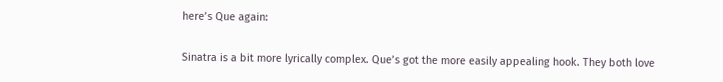here’s Que again:

Sinatra is a bit more lyrically complex. Que’s got the more easily appealing hook. They both love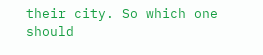their city. So which one should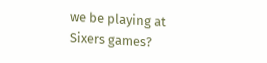we be playing at Sixers games?